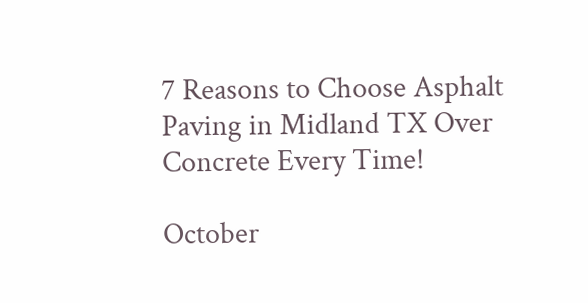7 Reasons to Choose Asphalt Paving in Midland TX Over Concrete Every Time!

October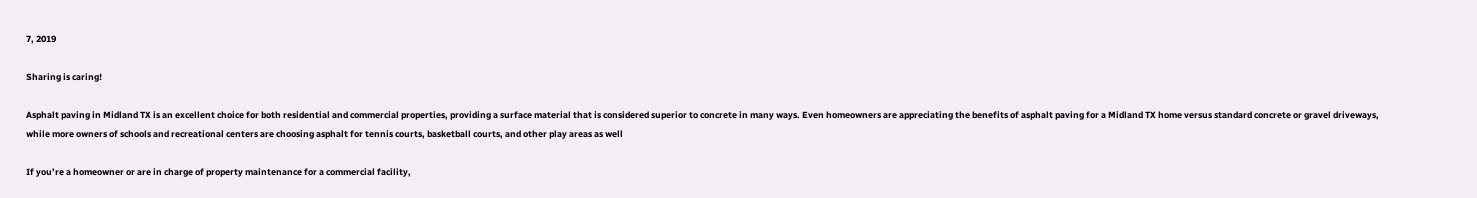7, 2019

Sharing is caring!

Asphalt paving in Midland TX is an excellent choice for both residential and commercial properties, providing a surface material that is considered superior to concrete in many ways. Even homeowners are appreciating the benefits of asphalt paving for a Midland TX home versus standard concrete or gravel driveways, while more owners of schools and recreational centers are choosing asphalt for tennis courts, basketball courts, and other play areas as well

If you’re a homeowner or are in charge of property maintenance for a commercial facility,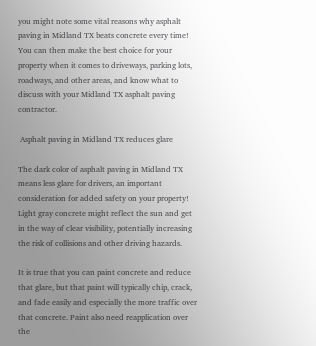you might note some vital reasons why asphalt paving in Midland TX beats concrete every time! You can then make the best choice for your property when it comes to driveways, parking lots, roadways, and other areas, and know what to discuss with your Midland TX asphalt paving contractor.

 Asphalt paving in Midland TX reduces glare

The dark color of asphalt paving in Midland TX means less glare for drivers, an important consideration for added safety on your property! Light gray concrete might reflect the sun and get in the way of clear visibility, potentially increasing the risk of collisions and other driving hazards.

It is true that you can paint concrete and reduce that glare, but that paint will typically chip, crack, and fade easily and especially the more traffic over that concrete. Paint also need reapplication over the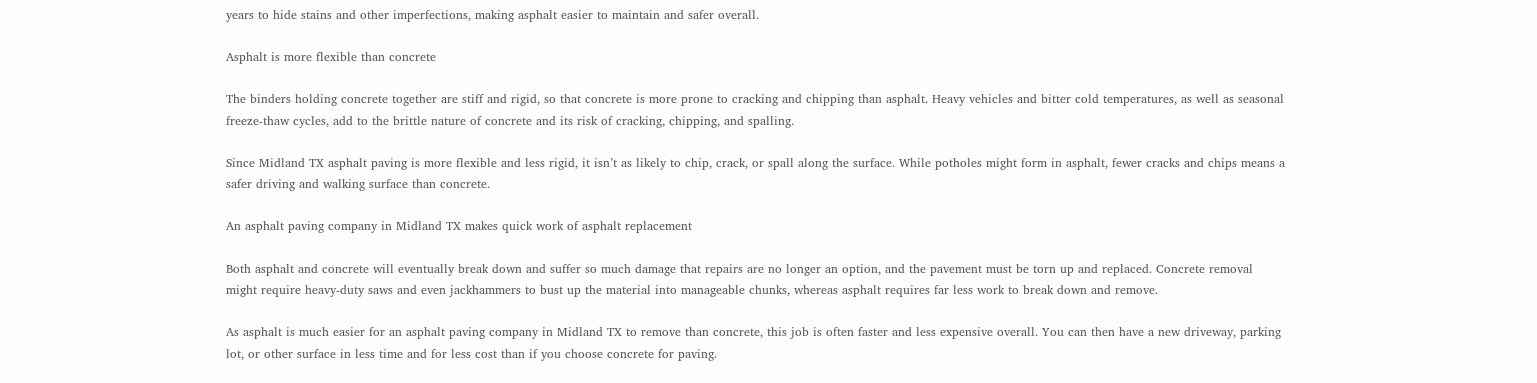years to hide stains and other imperfections, making asphalt easier to maintain and safer overall.

Asphalt is more flexible than concrete

The binders holding concrete together are stiff and rigid, so that concrete is more prone to cracking and chipping than asphalt. Heavy vehicles and bitter cold temperatures, as well as seasonal freeze-thaw cycles, add to the brittle nature of concrete and its risk of cracking, chipping, and spalling.

Since Midland TX asphalt paving is more flexible and less rigid, it isn’t as likely to chip, crack, or spall along the surface. While potholes might form in asphalt, fewer cracks and chips means a safer driving and walking surface than concrete.

An asphalt paving company in Midland TX makes quick work of asphalt replacement

Both asphalt and concrete will eventually break down and suffer so much damage that repairs are no longer an option, and the pavement must be torn up and replaced. Concrete removal might require heavy-duty saws and even jackhammers to bust up the material into manageable chunks, whereas asphalt requires far less work to break down and remove.

As asphalt is much easier for an asphalt paving company in Midland TX to remove than concrete, this job is often faster and less expensive overall. You can then have a new driveway, parking lot, or other surface in less time and for less cost than if you choose concrete for paving.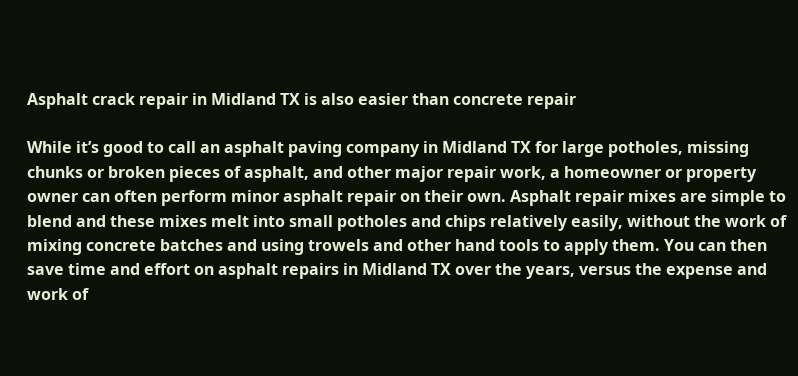Asphalt crack repair in Midland TX is also easier than concrete repair

While it’s good to call an asphalt paving company in Midland TX for large potholes, missing chunks or broken pieces of asphalt, and other major repair work, a homeowner or property owner can often perform minor asphalt repair on their own. Asphalt repair mixes are simple to blend and these mixes melt into small potholes and chips relatively easily, without the work of mixing concrete batches and using trowels and other hand tools to apply them. You can then save time and effort on asphalt repairs in Midland TX over the years, versus the expense and work of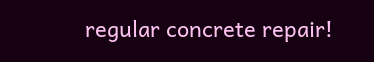regular concrete repair!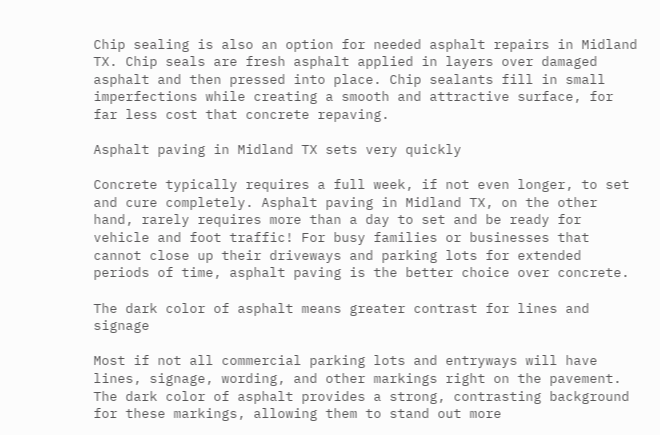Chip sealing is also an option for needed asphalt repairs in Midland TX. Chip seals are fresh asphalt applied in layers over damaged asphalt and then pressed into place. Chip sealants fill in small imperfections while creating a smooth and attractive surface, for far less cost that concrete repaving.

Asphalt paving in Midland TX sets very quickly

Concrete typically requires a full week, if not even longer, to set and cure completely. Asphalt paving in Midland TX, on the other hand, rarely requires more than a day to set and be ready for vehicle and foot traffic! For busy families or businesses that cannot close up their driveways and parking lots for extended periods of time, asphalt paving is the better choice over concrete.

The dark color of asphalt means greater contrast for lines and signage

Most if not all commercial parking lots and entryways will have lines, signage, wording, and other markings right on the pavement. The dark color of asphalt provides a strong, contrasting background for these markings, allowing them to stand out more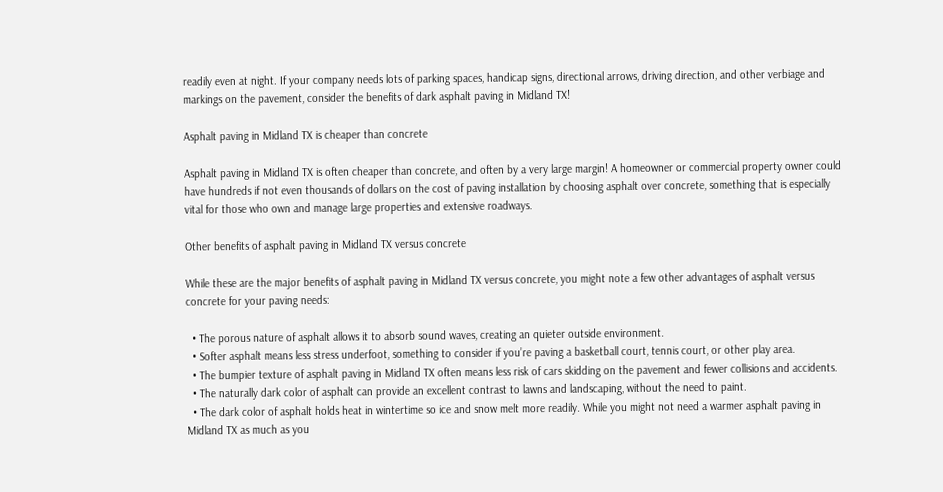readily even at night. If your company needs lots of parking spaces, handicap signs, directional arrows, driving direction, and other verbiage and markings on the pavement, consider the benefits of dark asphalt paving in Midland TX!

Asphalt paving in Midland TX is cheaper than concrete

Asphalt paving in Midland TX is often cheaper than concrete, and often by a very large margin! A homeowner or commercial property owner could have hundreds if not even thousands of dollars on the cost of paving installation by choosing asphalt over concrete, something that is especially vital for those who own and manage large properties and extensive roadways.

Other benefits of asphalt paving in Midland TX versus concrete

While these are the major benefits of asphalt paving in Midland TX versus concrete, you might note a few other advantages of asphalt versus concrete for your paving needs:

  • The porous nature of asphalt allows it to absorb sound waves, creating an quieter outside environment.
  • Softer asphalt means less stress underfoot, something to consider if you’re paving a basketball court, tennis court, or other play area.
  • The bumpier texture of asphalt paving in Midland TX often means less risk of cars skidding on the pavement and fewer collisions and accidents.
  • The naturally dark color of asphalt can provide an excellent contrast to lawns and landscaping, without the need to paint.
  • The dark color of asphalt holds heat in wintertime so ice and snow melt more readily. While you might not need a warmer asphalt paving in Midland TX as much as you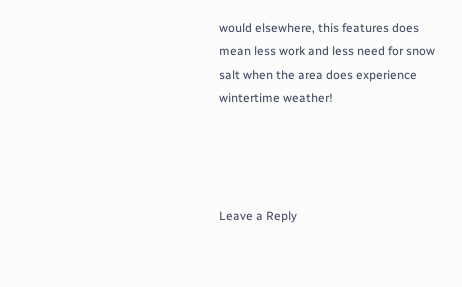would elsewhere, this features does mean less work and less need for snow salt when the area does experience wintertime weather!




Leave a Reply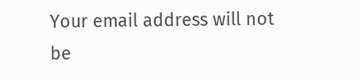Your email address will not be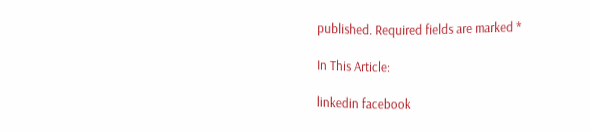published. Required fields are marked *

In This Article:

linkedin facebook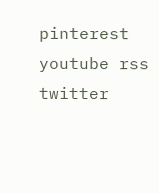pinterest youtube rss twitter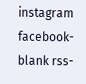instagram facebook-blank rss-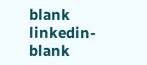blank linkedin-blank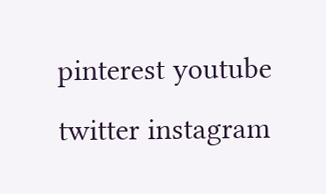pinterest youtube twitter instagram